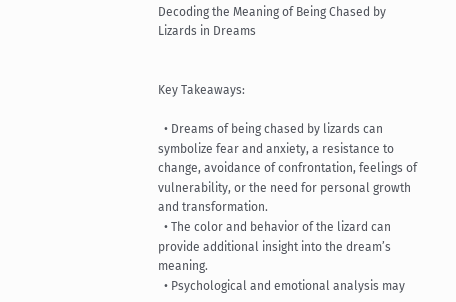Decoding the Meaning of Being Chased by Lizards in Dreams


Key Takeaways:

  • Dreams of being chased by lizards can symbolize fear and anxiety, a resistance to change, avoidance of confrontation, feelings of vulnerability, or the need for personal growth and transformation.
  • The color and behavior of the lizard can provide additional insight into the dream’s meaning.
  • Psychological and emotional analysis may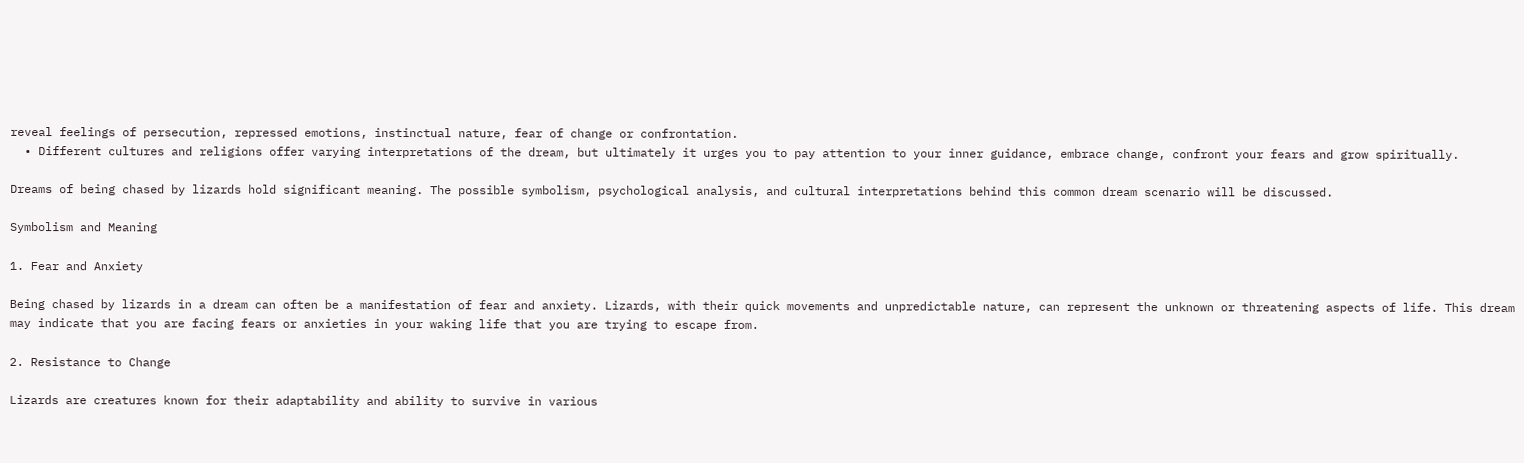reveal feelings of persecution, repressed emotions, instinctual nature, fear of change or confrontation.
  • Different cultures and religions offer varying interpretations of the dream, but ultimately it urges you to pay attention to your inner guidance, embrace change, confront your fears and grow spiritually.

Dreams of being chased by lizards hold significant meaning. The possible symbolism, psychological analysis, and cultural interpretations behind this common dream scenario will be discussed.

Symbolism and Meaning

1. Fear and Anxiety

Being chased by lizards in a dream can often be a manifestation of fear and anxiety. Lizards, with their quick movements and unpredictable nature, can represent the unknown or threatening aspects of life. This dream may indicate that you are facing fears or anxieties in your waking life that you are trying to escape from.

2. Resistance to Change

Lizards are creatures known for their adaptability and ability to survive in various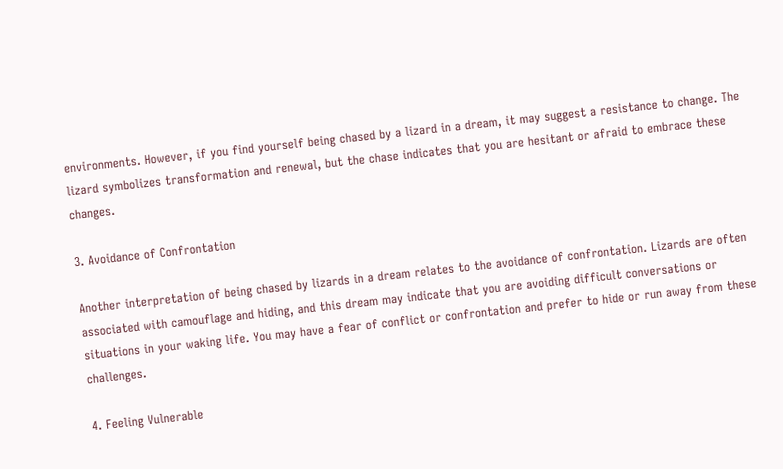environments. However, if you find yourself being chased by a lizard in a dream, it may suggest a resistance to change. The lizard symbolizes transformation and renewal, but the chase indicates that you are hesitant or afraid to embrace these changes.

3. Avoidance of Confrontation

Another interpretation of being chased by lizards in a dream relates to the avoidance of confrontation. Lizards are often associated with camouflage and hiding, and this dream may indicate that you are avoiding difficult conversations or situations in your waking life. You may have a fear of conflict or confrontation and prefer to hide or run away from these challenges.

4. Feeling Vulnerable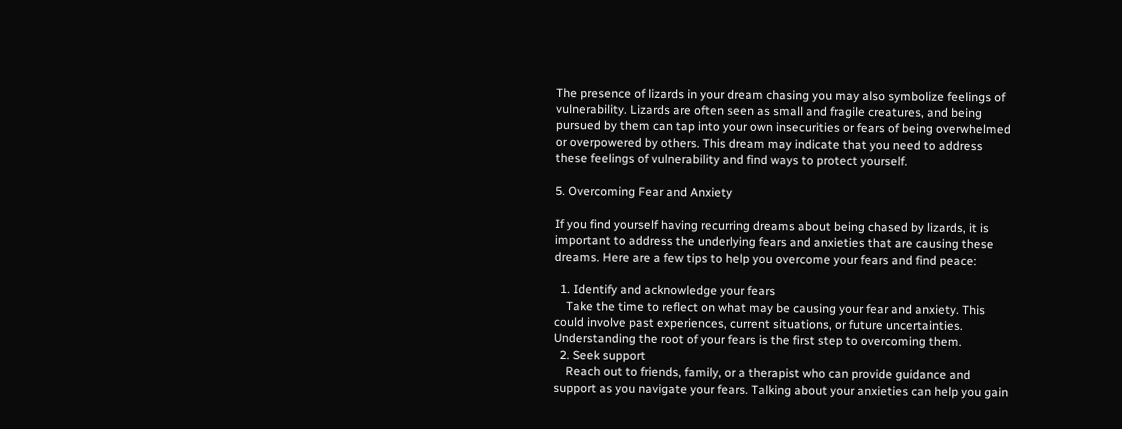The presence of lizards in your dream chasing you may also symbolize feelings of vulnerability. Lizards are often seen as small and fragile creatures, and being pursued by them can tap into your own insecurities or fears of being overwhelmed or overpowered by others. This dream may indicate that you need to address these feelings of vulnerability and find ways to protect yourself.

5. Overcoming Fear and Anxiety

If you find yourself having recurring dreams about being chased by lizards, it is important to address the underlying fears and anxieties that are causing these dreams. Here are a few tips to help you overcome your fears and find peace:

  1. Identify and acknowledge your fears
    Take the time to reflect on what may be causing your fear and anxiety. This could involve past experiences, current situations, or future uncertainties. Understanding the root of your fears is the first step to overcoming them.
  2. Seek support
    Reach out to friends, family, or a therapist who can provide guidance and support as you navigate your fears. Talking about your anxieties can help you gain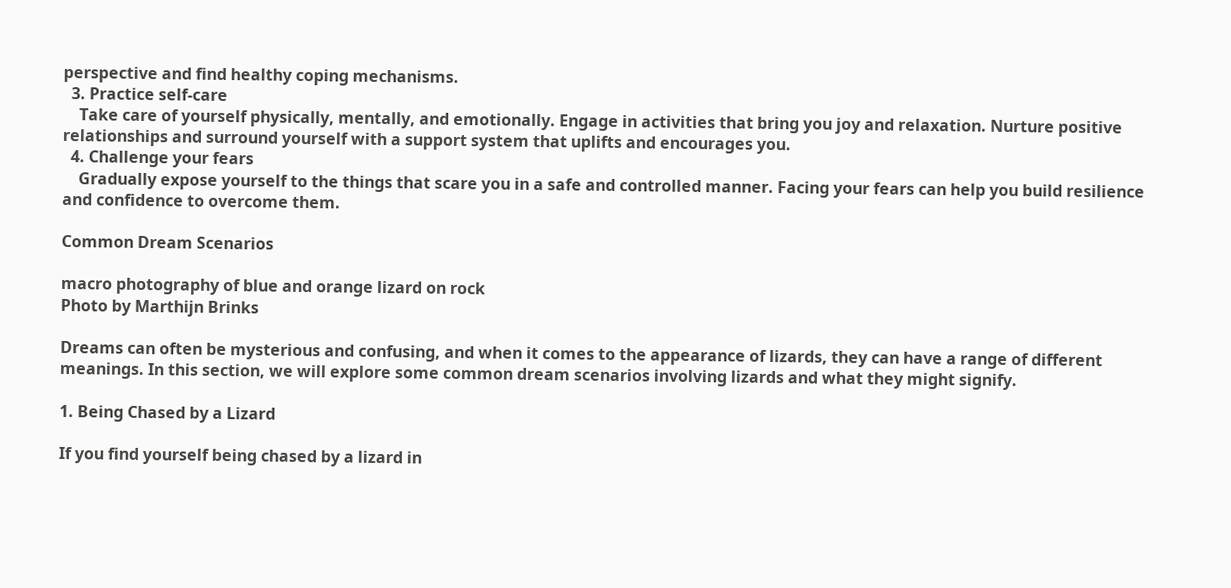perspective and find healthy coping mechanisms.
  3. Practice self-care
    Take care of yourself physically, mentally, and emotionally. Engage in activities that bring you joy and relaxation. Nurture positive relationships and surround yourself with a support system that uplifts and encourages you.
  4. Challenge your fears
    Gradually expose yourself to the things that scare you in a safe and controlled manner. Facing your fears can help you build resilience and confidence to overcome them.

Common Dream Scenarios

macro photography of blue and orange lizard on rock
Photo by Marthijn Brinks

Dreams can often be mysterious and confusing, and when it comes to the appearance of lizards, they can have a range of different meanings. In this section, we will explore some common dream scenarios involving lizards and what they might signify.

1. Being Chased by a Lizard

If you find yourself being chased by a lizard in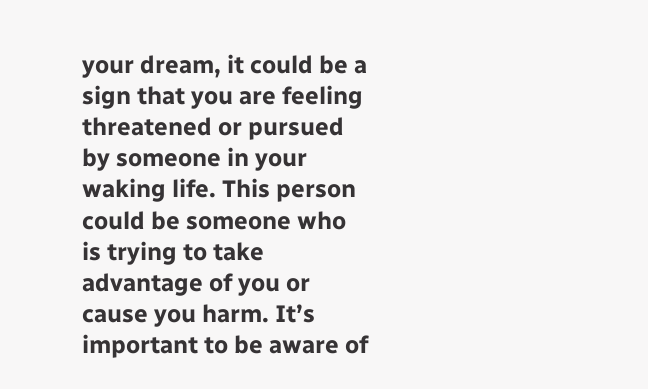your dream, it could be a sign that you are feeling threatened or pursued by someone in your waking life. This person could be someone who is trying to take advantage of you or cause you harm. It’s important to be aware of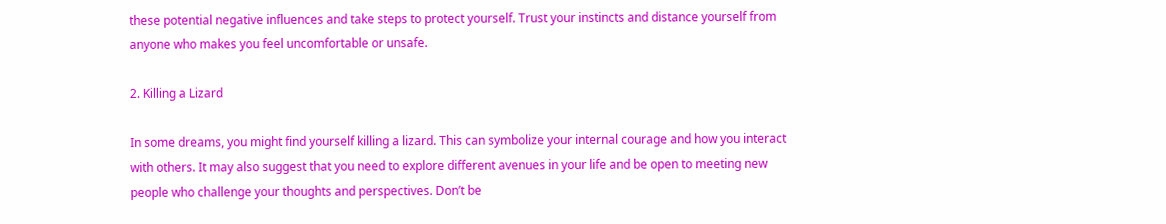these potential negative influences and take steps to protect yourself. Trust your instincts and distance yourself from anyone who makes you feel uncomfortable or unsafe.

2. Killing a Lizard

In some dreams, you might find yourself killing a lizard. This can symbolize your internal courage and how you interact with others. It may also suggest that you need to explore different avenues in your life and be open to meeting new people who challenge your thoughts and perspectives. Don’t be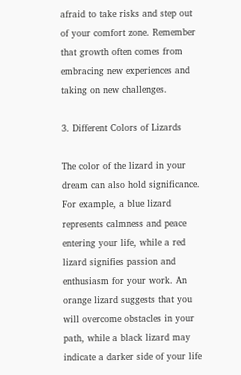afraid to take risks and step out of your comfort zone. Remember that growth often comes from embracing new experiences and taking on new challenges.

3. Different Colors of Lizards

The color of the lizard in your dream can also hold significance. For example, a blue lizard represents calmness and peace entering your life, while a red lizard signifies passion and enthusiasm for your work. An orange lizard suggests that you will overcome obstacles in your path, while a black lizard may indicate a darker side of your life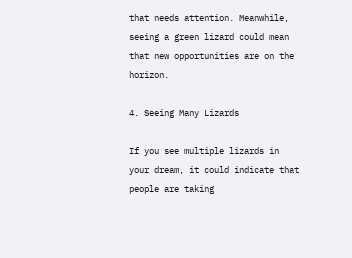that needs attention. Meanwhile, seeing a green lizard could mean that new opportunities are on the horizon.

4. Seeing Many Lizards

If you see multiple lizards in your dream, it could indicate that people are taking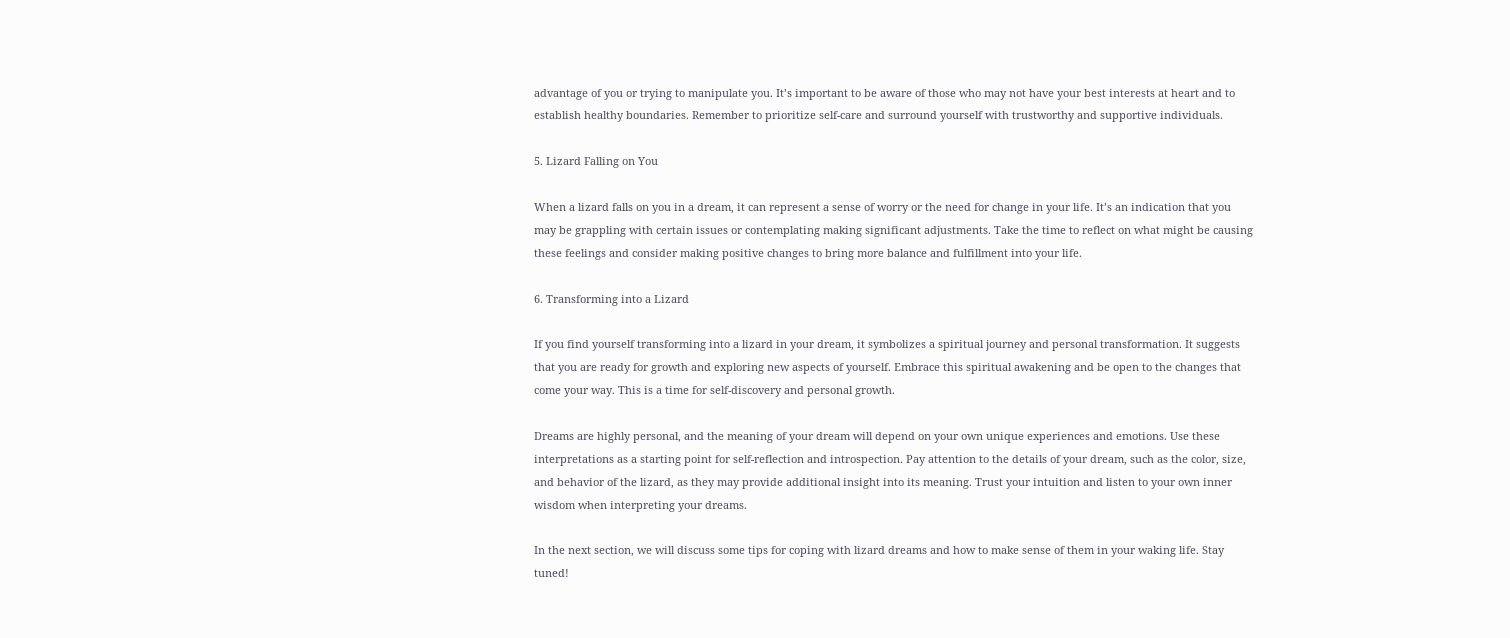advantage of you or trying to manipulate you. It’s important to be aware of those who may not have your best interests at heart and to establish healthy boundaries. Remember to prioritize self-care and surround yourself with trustworthy and supportive individuals.

5. Lizard Falling on You

When a lizard falls on you in a dream, it can represent a sense of worry or the need for change in your life. It’s an indication that you may be grappling with certain issues or contemplating making significant adjustments. Take the time to reflect on what might be causing these feelings and consider making positive changes to bring more balance and fulfillment into your life.

6. Transforming into a Lizard

If you find yourself transforming into a lizard in your dream, it symbolizes a spiritual journey and personal transformation. It suggests that you are ready for growth and exploring new aspects of yourself. Embrace this spiritual awakening and be open to the changes that come your way. This is a time for self-discovery and personal growth.

Dreams are highly personal, and the meaning of your dream will depend on your own unique experiences and emotions. Use these interpretations as a starting point for self-reflection and introspection. Pay attention to the details of your dream, such as the color, size, and behavior of the lizard, as they may provide additional insight into its meaning. Trust your intuition and listen to your own inner wisdom when interpreting your dreams.

In the next section, we will discuss some tips for coping with lizard dreams and how to make sense of them in your waking life. Stay tuned!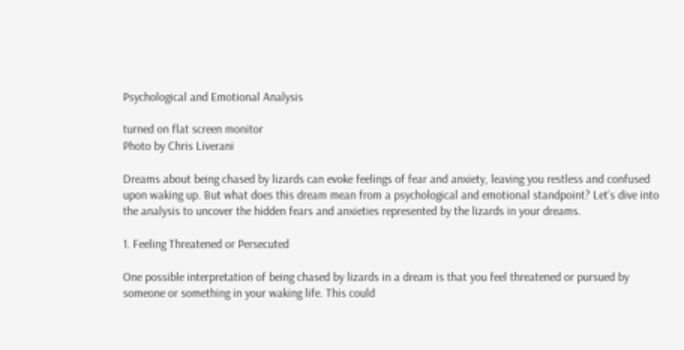Psychological and Emotional Analysis

turned on flat screen monitor
Photo by Chris Liverani

Dreams about being chased by lizards can evoke feelings of fear and anxiety, leaving you restless and confused upon waking up. But what does this dream mean from a psychological and emotional standpoint? Let’s dive into the analysis to uncover the hidden fears and anxieties represented by the lizards in your dreams.

1. Feeling Threatened or Persecuted

One possible interpretation of being chased by lizards in a dream is that you feel threatened or pursued by someone or something in your waking life. This could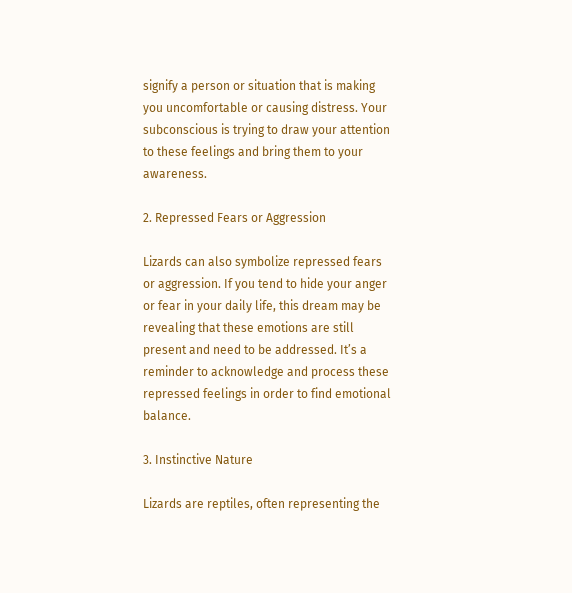signify a person or situation that is making you uncomfortable or causing distress. Your subconscious is trying to draw your attention to these feelings and bring them to your awareness.

2. Repressed Fears or Aggression

Lizards can also symbolize repressed fears or aggression. If you tend to hide your anger or fear in your daily life, this dream may be revealing that these emotions are still present and need to be addressed. It’s a reminder to acknowledge and process these repressed feelings in order to find emotional balance.

3. Instinctive Nature

Lizards are reptiles, often representing the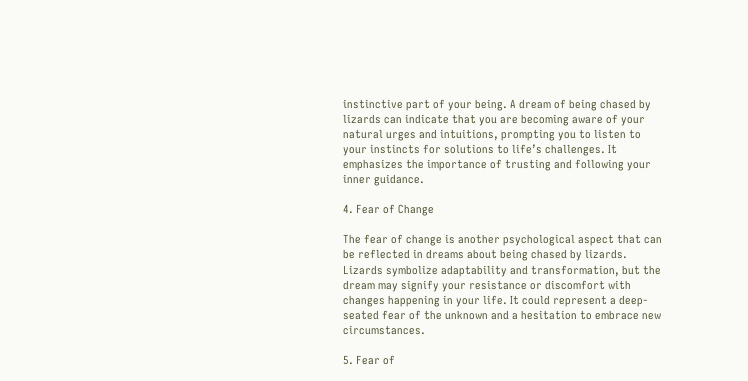instinctive part of your being. A dream of being chased by lizards can indicate that you are becoming aware of your natural urges and intuitions, prompting you to listen to your instincts for solutions to life’s challenges. It emphasizes the importance of trusting and following your inner guidance.

4. Fear of Change

The fear of change is another psychological aspect that can be reflected in dreams about being chased by lizards. Lizards symbolize adaptability and transformation, but the dream may signify your resistance or discomfort with changes happening in your life. It could represent a deep-seated fear of the unknown and a hesitation to embrace new circumstances.

5. Fear of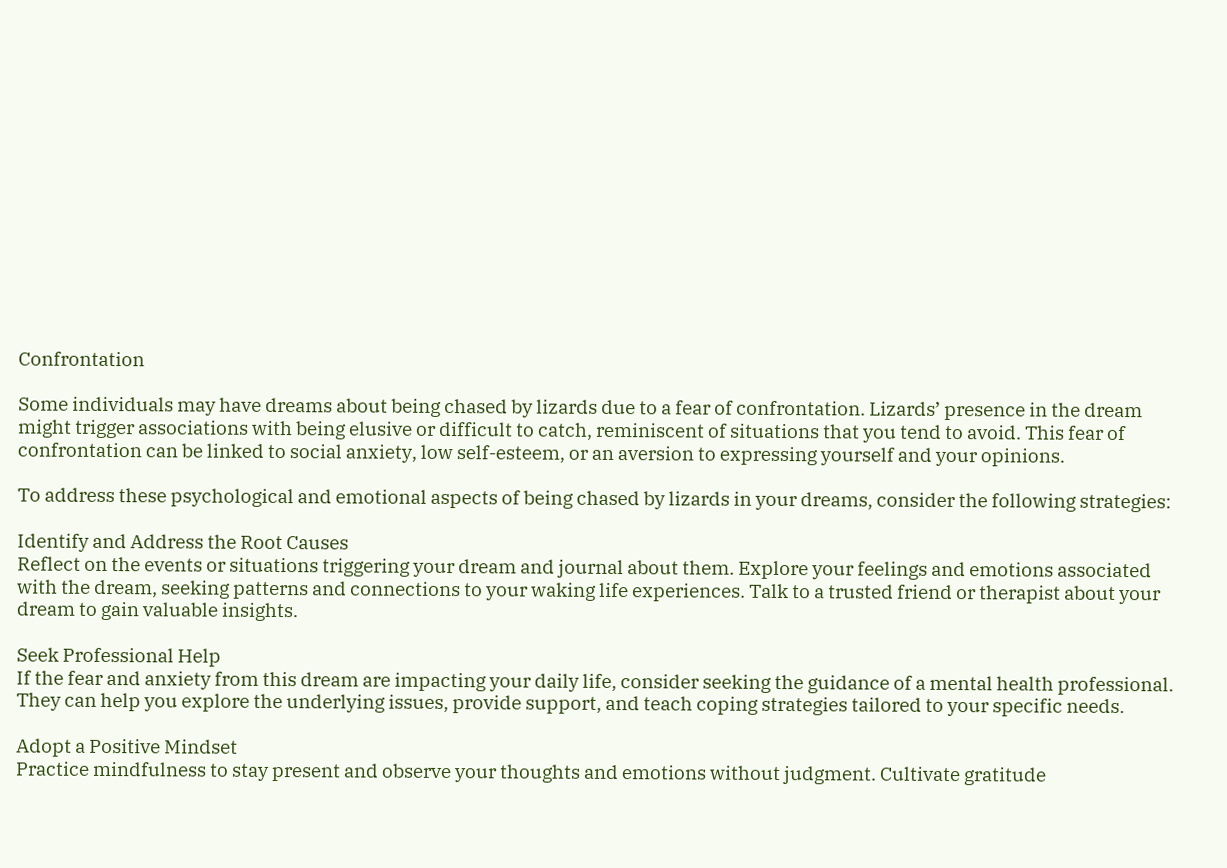Confrontation

Some individuals may have dreams about being chased by lizards due to a fear of confrontation. Lizards’ presence in the dream might trigger associations with being elusive or difficult to catch, reminiscent of situations that you tend to avoid. This fear of confrontation can be linked to social anxiety, low self-esteem, or an aversion to expressing yourself and your opinions.

To address these psychological and emotional aspects of being chased by lizards in your dreams, consider the following strategies:

Identify and Address the Root Causes
Reflect on the events or situations triggering your dream and journal about them. Explore your feelings and emotions associated with the dream, seeking patterns and connections to your waking life experiences. Talk to a trusted friend or therapist about your dream to gain valuable insights.

Seek Professional Help
If the fear and anxiety from this dream are impacting your daily life, consider seeking the guidance of a mental health professional. They can help you explore the underlying issues, provide support, and teach coping strategies tailored to your specific needs.

Adopt a Positive Mindset
Practice mindfulness to stay present and observe your thoughts and emotions without judgment. Cultivate gratitude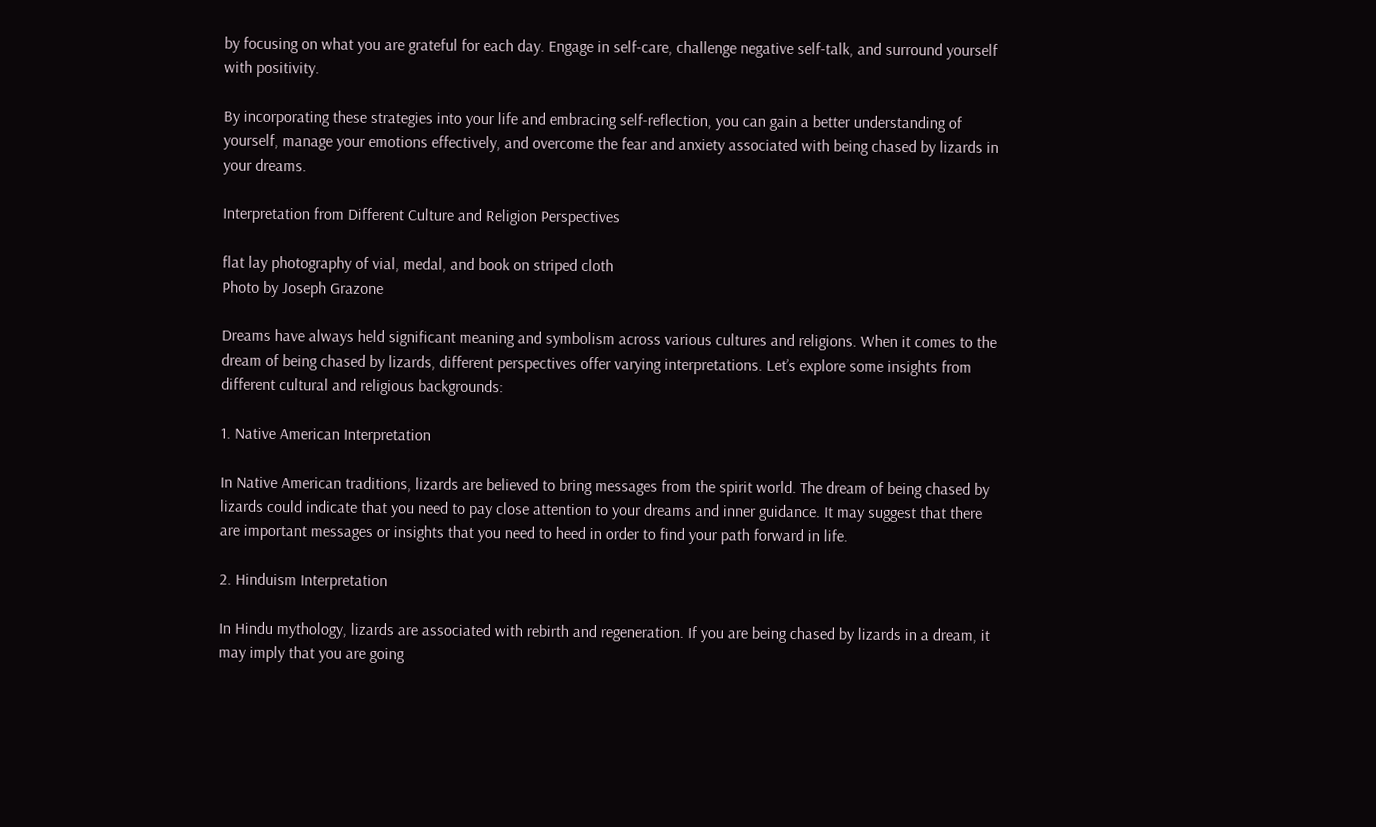by focusing on what you are grateful for each day. Engage in self-care, challenge negative self-talk, and surround yourself with positivity.

By incorporating these strategies into your life and embracing self-reflection, you can gain a better understanding of yourself, manage your emotions effectively, and overcome the fear and anxiety associated with being chased by lizards in your dreams.

Interpretation from Different Culture and Religion Perspectives

flat lay photography of vial, medal, and book on striped cloth
Photo by Joseph Grazone

Dreams have always held significant meaning and symbolism across various cultures and religions. When it comes to the dream of being chased by lizards, different perspectives offer varying interpretations. Let’s explore some insights from different cultural and religious backgrounds:

1. Native American Interpretation

In Native American traditions, lizards are believed to bring messages from the spirit world. The dream of being chased by lizards could indicate that you need to pay close attention to your dreams and inner guidance. It may suggest that there are important messages or insights that you need to heed in order to find your path forward in life.

2. Hinduism Interpretation

In Hindu mythology, lizards are associated with rebirth and regeneration. If you are being chased by lizards in a dream, it may imply that you are going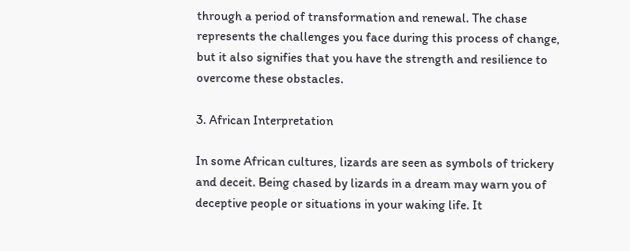through a period of transformation and renewal. The chase represents the challenges you face during this process of change, but it also signifies that you have the strength and resilience to overcome these obstacles.

3. African Interpretation

In some African cultures, lizards are seen as symbols of trickery and deceit. Being chased by lizards in a dream may warn you of deceptive people or situations in your waking life. It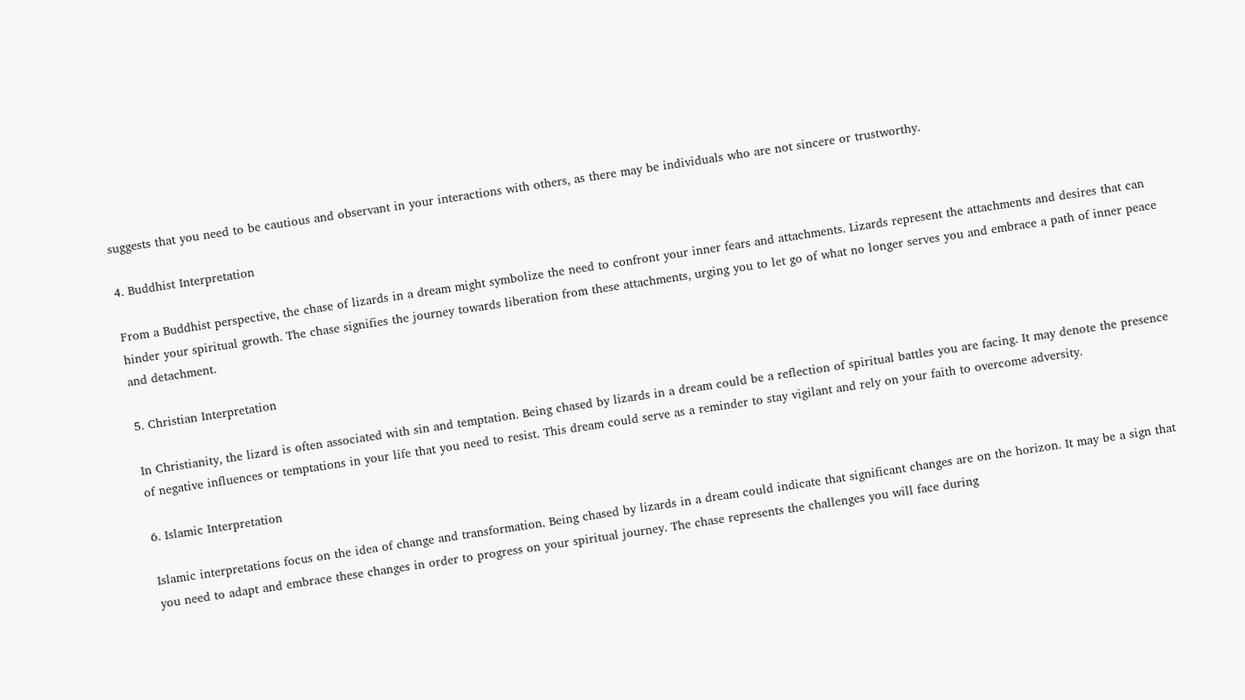suggests that you need to be cautious and observant in your interactions with others, as there may be individuals who are not sincere or trustworthy.

4. Buddhist Interpretation

From a Buddhist perspective, the chase of lizards in a dream might symbolize the need to confront your inner fears and attachments. Lizards represent the attachments and desires that can hinder your spiritual growth. The chase signifies the journey towards liberation from these attachments, urging you to let go of what no longer serves you and embrace a path of inner peace and detachment.

5. Christian Interpretation

In Christianity, the lizard is often associated with sin and temptation. Being chased by lizards in a dream could be a reflection of spiritual battles you are facing. It may denote the presence of negative influences or temptations in your life that you need to resist. This dream could serve as a reminder to stay vigilant and rely on your faith to overcome adversity.

6. Islamic Interpretation

Islamic interpretations focus on the idea of change and transformation. Being chased by lizards in a dream could indicate that significant changes are on the horizon. It may be a sign that you need to adapt and embrace these changes in order to progress on your spiritual journey. The chase represents the challenges you will face during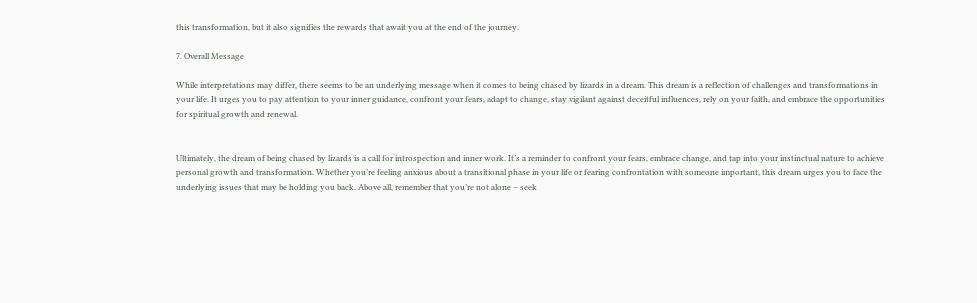this transformation, but it also signifies the rewards that await you at the end of the journey.

7. Overall Message

While interpretations may differ, there seems to be an underlying message when it comes to being chased by lizards in a dream. This dream is a reflection of challenges and transformations in your life. It urges you to pay attention to your inner guidance, confront your fears, adapt to change, stay vigilant against deceitful influences, rely on your faith, and embrace the opportunities for spiritual growth and renewal.


Ultimately, the dream of being chased by lizards is a call for introspection and inner work. It’s a reminder to confront your fears, embrace change, and tap into your instinctual nature to achieve personal growth and transformation. Whether you’re feeling anxious about a transitional phase in your life or fearing confrontation with someone important, this dream urges you to face the underlying issues that may be holding you back. Above all, remember that you’re not alone – seek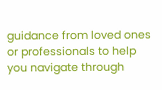guidance from loved ones or professionals to help you navigate through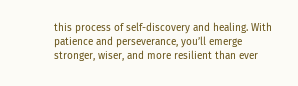this process of self-discovery and healing. With patience and perseverance, you’ll emerge stronger, wiser, and more resilient than ever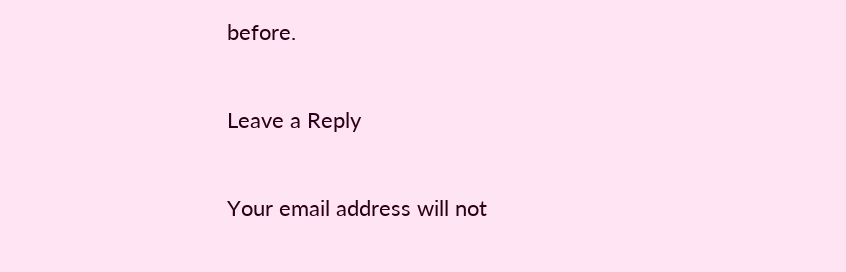before.

Leave a Reply

Your email address will not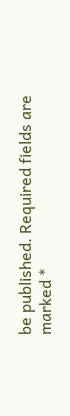be published. Required fields are marked *